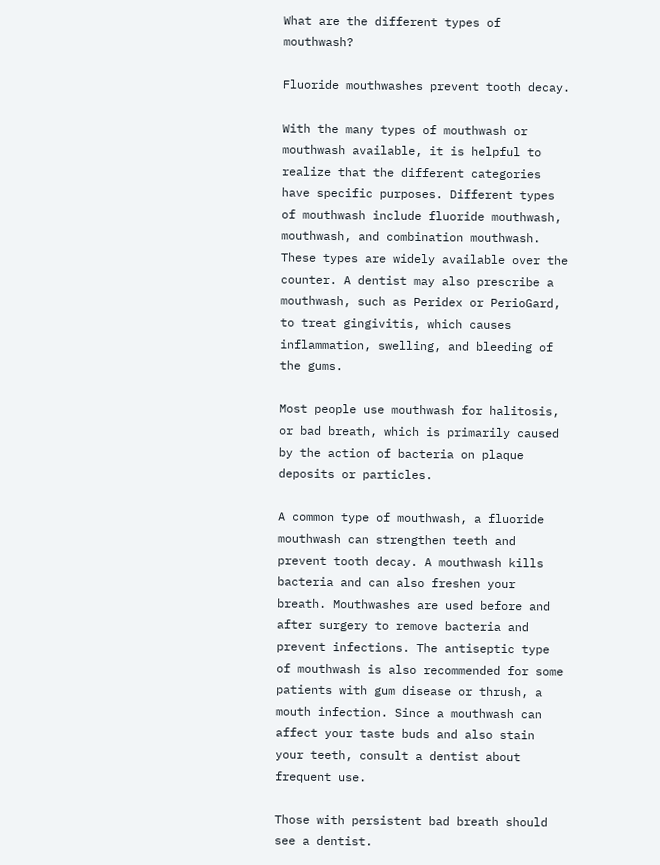What are the different types of mouthwash?

Fluoride mouthwashes prevent tooth decay.

With the many types of mouthwash or mouthwash available, it is helpful to realize that the different categories have specific purposes. Different types of mouthwash include fluoride mouthwash, mouthwash, and combination mouthwash. These types are widely available over the counter. A dentist may also prescribe a mouthwash, such as Peridex or PerioGard, to treat gingivitis, which causes inflammation, swelling, and bleeding of the gums.

Most people use mouthwash for halitosis, or bad breath, which is primarily caused by the action of bacteria on plaque deposits or particles.

A common type of mouthwash, a fluoride mouthwash can strengthen teeth and prevent tooth decay. A mouthwash kills bacteria and can also freshen your breath. Mouthwashes are used before and after surgery to remove bacteria and prevent infections. The antiseptic type of mouthwash is also recommended for some patients with gum disease or thrush, a mouth infection. Since a mouthwash can affect your taste buds and also stain your teeth, consult a dentist about frequent use.

Those with persistent bad breath should see a dentist.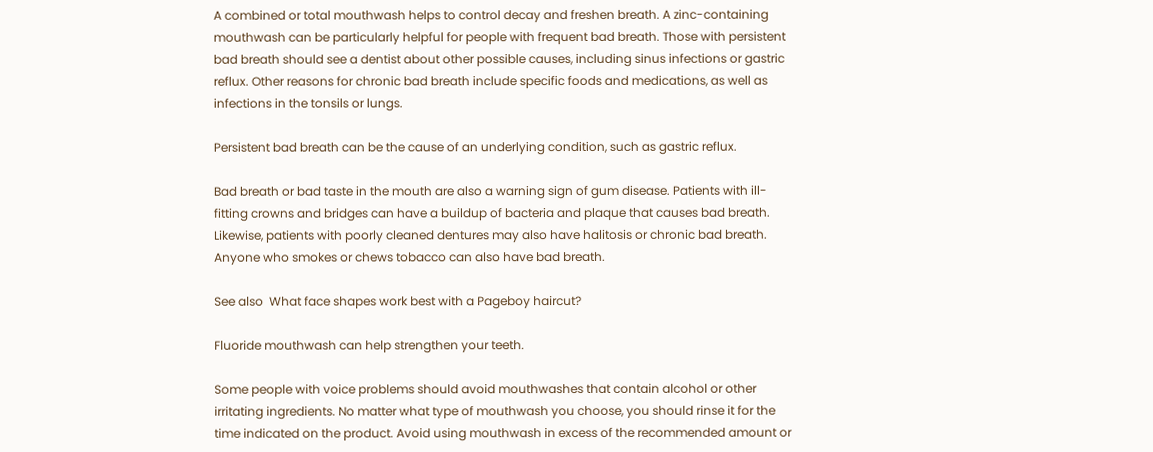A combined or total mouthwash helps to control decay and freshen breath. A zinc-containing mouthwash can be particularly helpful for people with frequent bad breath. Those with persistent bad breath should see a dentist about other possible causes, including sinus infections or gastric reflux. Other reasons for chronic bad breath include specific foods and medications, as well as infections in the tonsils or lungs.

Persistent bad breath can be the cause of an underlying condition, such as gastric reflux.

Bad breath or bad taste in the mouth are also a warning sign of gum disease. Patients with ill-fitting crowns and bridges can have a buildup of bacteria and plaque that causes bad breath. Likewise, patients with poorly cleaned dentures may also have halitosis or chronic bad breath. Anyone who smokes or chews tobacco can also have bad breath.

See also  What face shapes work best with a Pageboy haircut?

Fluoride mouthwash can help strengthen your teeth.

Some people with voice problems should avoid mouthwashes that contain alcohol or other irritating ingredients. No matter what type of mouthwash you choose, you should rinse it for the time indicated on the product. Avoid using mouthwash in excess of the recommended amount or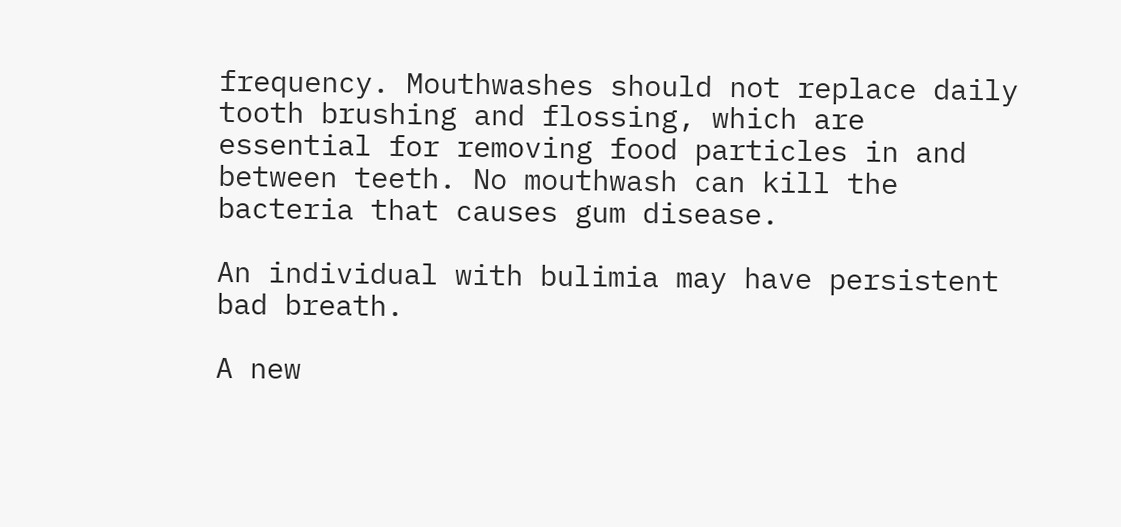frequency. Mouthwashes should not replace daily tooth brushing and flossing, which are essential for removing food particles in and between teeth. No mouthwash can kill the bacteria that causes gum disease.

An individual with bulimia may have persistent bad breath.

A new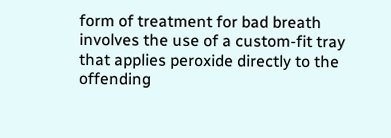form of treatment for bad breath involves the use of a custom-fit tray that applies peroxide directly to the offending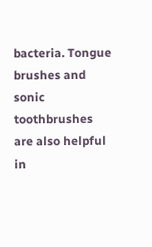bacteria. Tongue brushes and sonic toothbrushes are also helpful in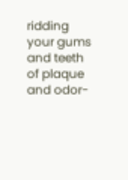ridding your gums and teeth of plaque and odor-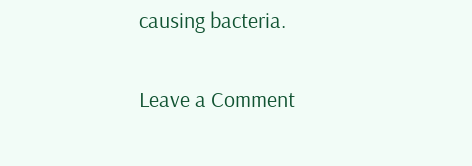causing bacteria.

Leave a Comment